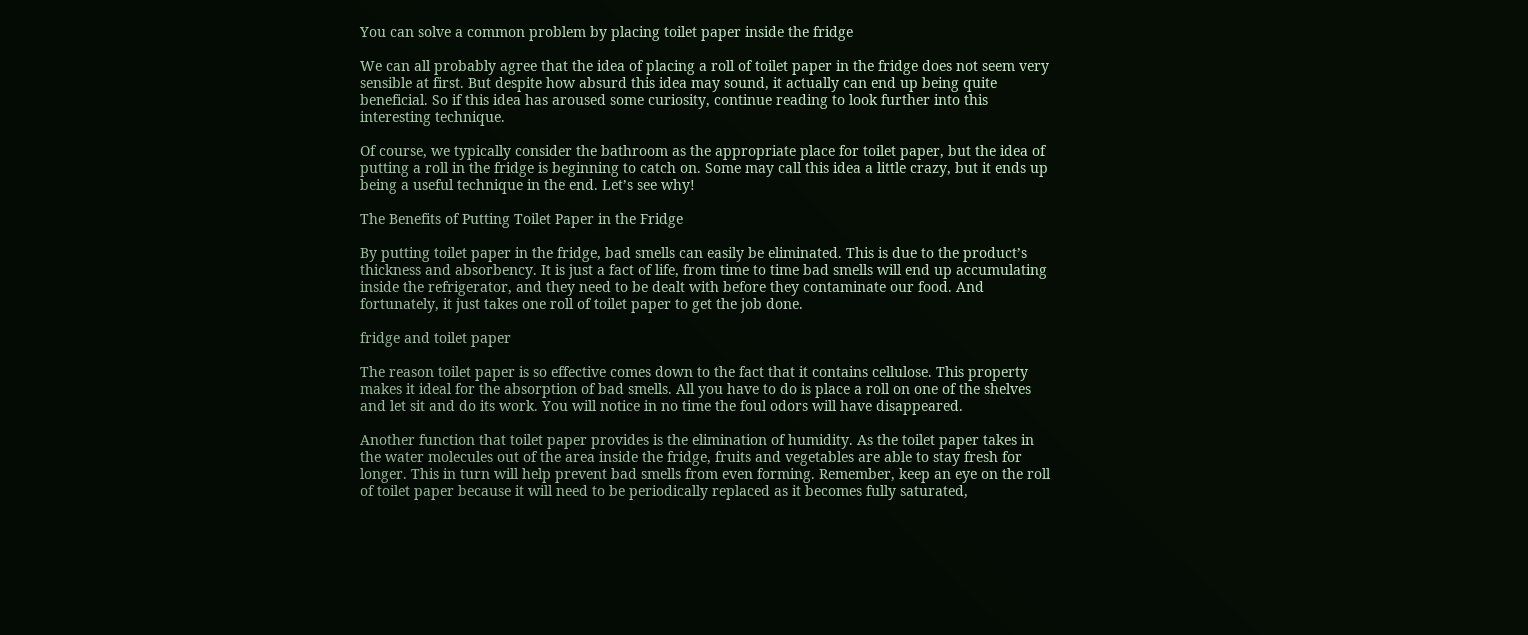You can solve a common problem by placing toilet paper inside the fridge

We can all probably agree that the idea of placing a roll of toilet paper in the fridge does not seem very sensible at first. But despite how absurd this idea may sound, it actually can end up being quite beneficial. So if this idea has aroused some curiosity, continue reading to look further into this interesting technique.

Of course, we typically consider the bathroom as the appropriate place for toilet paper, but the idea of putting a roll in the fridge is beginning to catch on. Some may call this idea a little crazy, but it ends up being a useful technique in the end. Let’s see why!

The Benefits of Putting Toilet Paper in the Fridge

By putting toilet paper in the fridge, bad smells can easily be eliminated. This is due to the product’s thickness and absorbency. It is just a fact of life, from time to time bad smells will end up accumulating inside the refrigerator, and they need to be dealt with before they contaminate our food. And fortunately, it just takes one roll of toilet paper to get the job done.

fridge and toilet paper

The reason toilet paper is so effective comes down to the fact that it contains cellulose. This property makes it ideal for the absorption of bad smells. All you have to do is place a roll on one of the shelves and let sit and do its work. You will notice in no time the foul odors will have disappeared.

Another function that toilet paper provides is the elimination of humidity. As the toilet paper takes in the water molecules out of the area inside the fridge, fruits and vegetables are able to stay fresh for longer. This in turn will help prevent bad smells from even forming. Remember, keep an eye on the roll of toilet paper because it will need to be periodically replaced as it becomes fully saturated,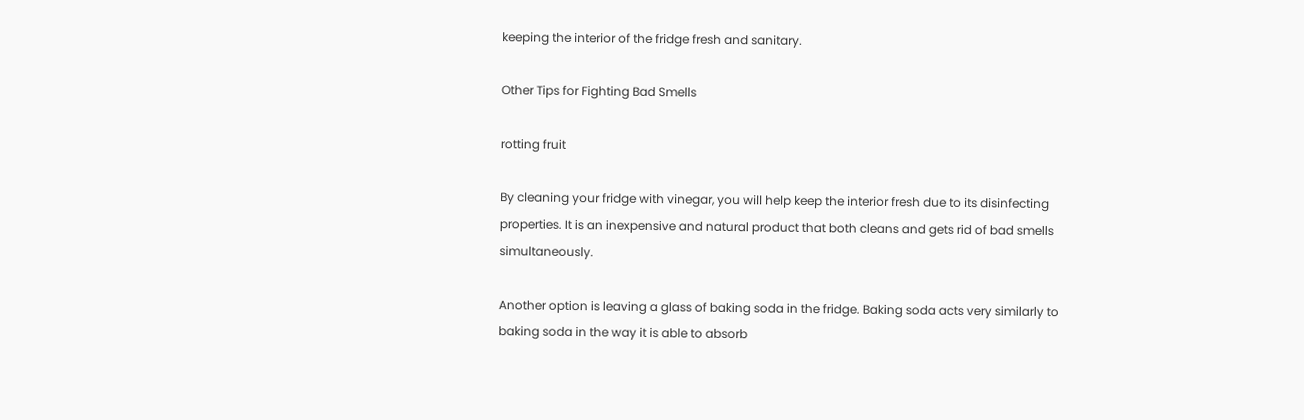keeping the interior of the fridge fresh and sanitary.

Other Tips for Fighting Bad Smells

rotting fruit

By cleaning your fridge with vinegar, you will help keep the interior fresh due to its disinfecting properties. It is an inexpensive and natural product that both cleans and gets rid of bad smells simultaneously.

Another option is leaving a glass of baking soda in the fridge. Baking soda acts very similarly to baking soda in the way it is able to absorb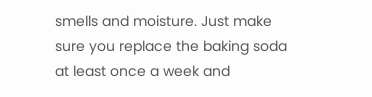smells and moisture. Just make sure you replace the baking soda at least once a week and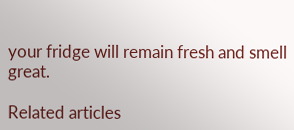your fridge will remain fresh and smell great.

Related articles